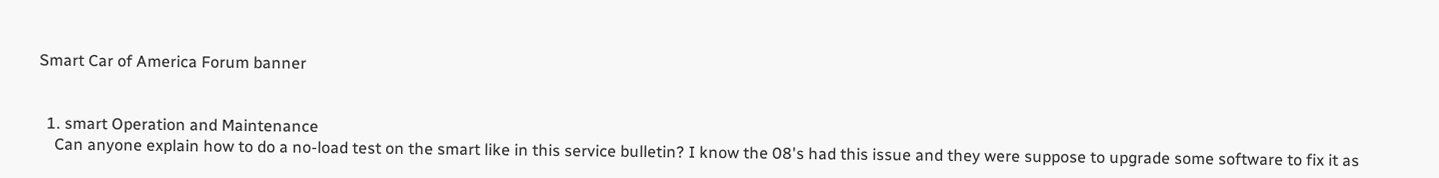Smart Car of America Forum banner


  1. smart Operation and Maintenance
    Can anyone explain how to do a no-load test on the smart like in this service bulletin? I know the 08's had this issue and they were suppose to upgrade some software to fix it as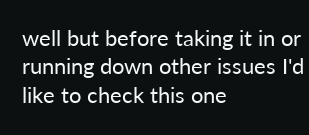well but before taking it in or running down other issues I'd like to check this one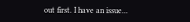out first. I have an issue...